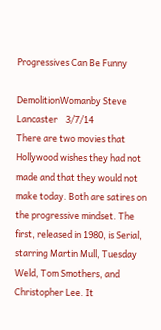Progressives Can Be Funny

DemolitionWomanby Steve Lancaster    3/7/14
There are two movies that Hollywood wishes they had not made and that they would not make today. Both are satires on the progressive mindset. The first, released in 1980, is Serial, starring Martin Mull, Tuesday Weld, Tom Smothers, and Christopher Lee. It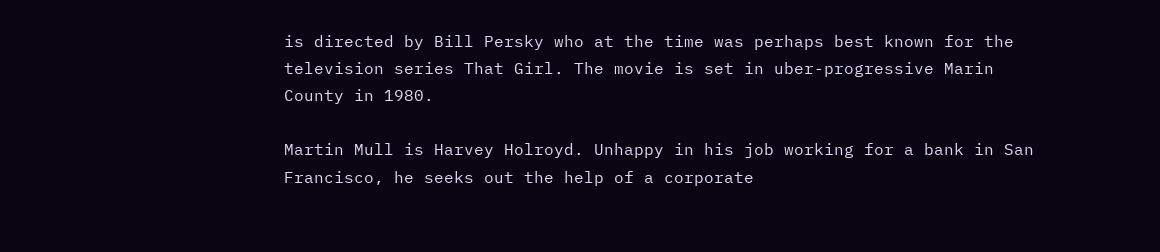is directed by Bill Persky who at the time was perhaps best known for the television series That Girl. The movie is set in uber-progressive Marin County in 1980.

Martin Mull is Harvey Holroyd. Unhappy in his job working for a bank in San Francisco, he seeks out the help of a corporate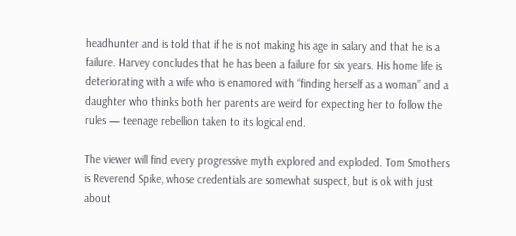headhunter and is told that if he is not making his age in salary and that he is a failure. Harvey concludes that he has been a failure for six years. His home life is deteriorating with a wife who is enamored with “finding herself as a woman” and a daughter who thinks both her parents are weird for expecting her to follow the rules — teenage rebellion taken to its logical end.

The viewer will find every progressive myth explored and exploded. Tom Smothers is Reverend Spike, whose credentials are somewhat suspect, but is ok with just about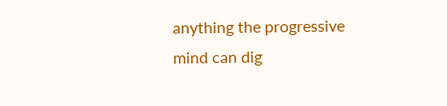anything the progressive mind can dig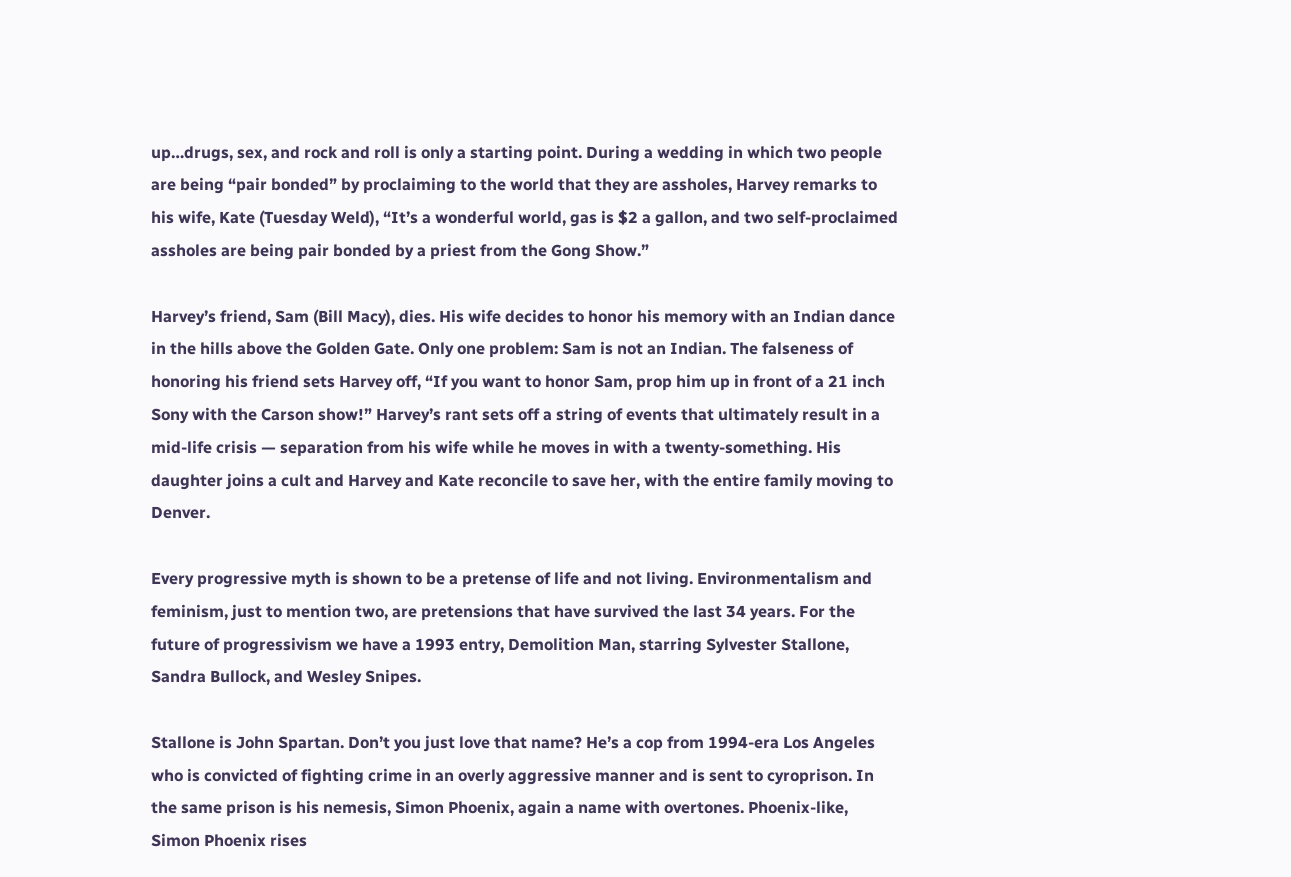up…drugs, sex, and rock and roll is only a starting point. During a wedding in which two people are being “pair bonded” by proclaiming to the world that they are assholes, Harvey remarks to his wife, Kate (Tuesday Weld), “It’s a wonderful world, gas is $2 a gallon, and two self-proclaimed assholes are being pair bonded by a priest from the Gong Show.”

Harvey’s friend, Sam (Bill Macy), dies. His wife decides to honor his memory with an Indian dance in the hills above the Golden Gate. Only one problem: Sam is not an Indian. The falseness of honoring his friend sets Harvey off, “If you want to honor Sam, prop him up in front of a 21 inch Sony with the Carson show!” Harvey’s rant sets off a string of events that ultimately result in a mid-life crisis — separation from his wife while he moves in with a twenty-something. His daughter joins a cult and Harvey and Kate reconcile to save her, with the entire family moving to Denver.

Every progressive myth is shown to be a pretense of life and not living. Environmentalism and feminism, just to mention two, are pretensions that have survived the last 34 years. For the future of progressivism we have a 1993 entry, Demolition Man, starring Sylvester Stallone, Sandra Bullock, and Wesley Snipes.

Stallone is John Spartan. Don’t you just love that name? He’s a cop from 1994-era Los Angeles who is convicted of fighting crime in an overly aggressive manner and is sent to cyroprison. In the same prison is his nemesis, Simon Phoenix, again a name with overtones. Phoenix-like, Simon Phoenix rises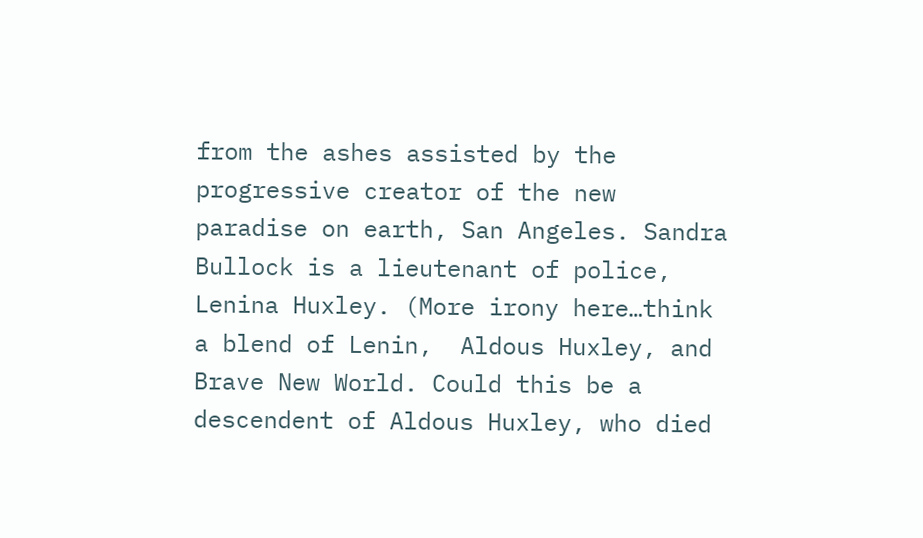from the ashes assisted by the progressive creator of the new paradise on earth, San Angeles. Sandra Bullock is a lieutenant of police, Lenina Huxley. (More irony here…think a blend of Lenin,  Aldous Huxley, and Brave New World. Could this be a descendent of Aldous Huxley, who died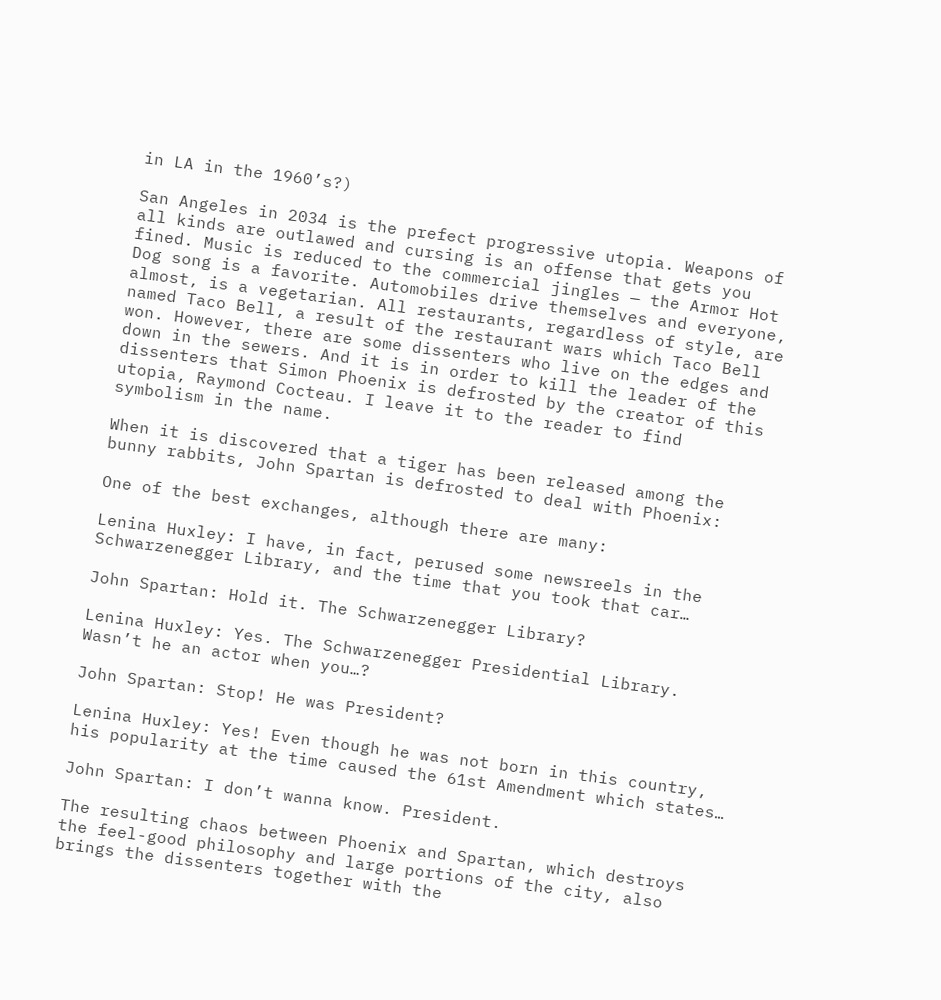in LA in the 1960’s?)

San Angeles in 2034 is the prefect progressive utopia. Weapons of all kinds are outlawed and cursing is an offense that gets you fined. Music is reduced to the commercial jingles — the Armor Hot Dog song is a favorite. Automobiles drive themselves and everyone, almost, is a vegetarian. All restaurants, regardless of style, are named Taco Bell, a result of the restaurant wars which Taco Bell won. However, there are some dissenters who live on the edges and down in the sewers. And it is in order to kill the leader of the dissenters that Simon Phoenix is defrosted by the creator of this utopia, Raymond Cocteau. I leave it to the reader to find symbolism in the name.

When it is discovered that a tiger has been released among the bunny rabbits, John Spartan is defrosted to deal with Phoenix:

One of the best exchanges, although there are many:

Lenina Huxley: I have, in fact, perused some newsreels in the Schwarzenegger Library, and the time that you took that car…

John Spartan: Hold it. The Schwarzenegger Library?

Lenina Huxley: Yes. The Schwarzenegger Presidential Library. Wasn’t he an actor when you…?

John Spartan: Stop! He was President?

Lenina Huxley: Yes! Even though he was not born in this country, his popularity at the time caused the 61st Amendment which states…

John Spartan: I don’t wanna know. President.

The resulting chaos between Phoenix and Spartan, which destroys the feel-good philosophy and large portions of the city, also brings the dissenters together with the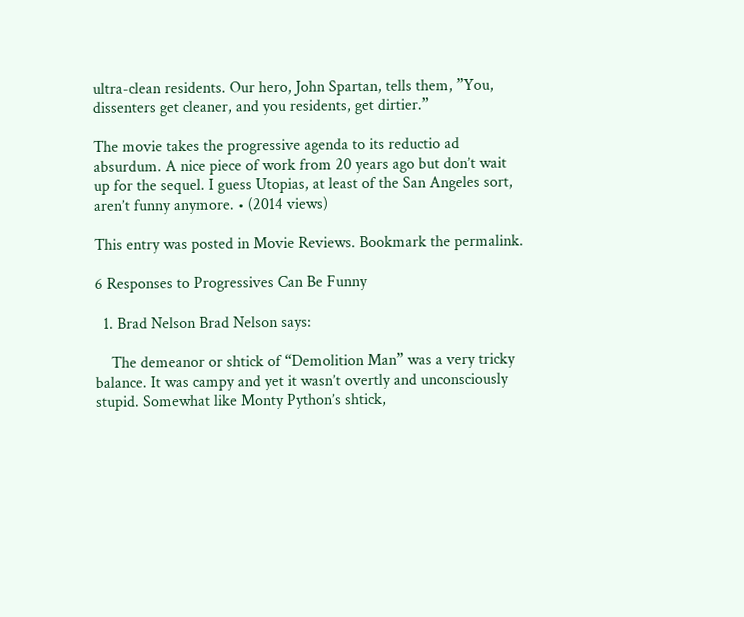ultra-clean residents. Our hero, John Spartan, tells them, ”You, dissenters get cleaner, and you residents, get dirtier.”

The movie takes the progressive agenda to its reductio ad absurdum. A nice piece of work from 20 years ago but don’t wait up for the sequel. I guess Utopias, at least of the San Angeles sort, aren’t funny anymore. • (2014 views)

This entry was posted in Movie Reviews. Bookmark the permalink.

6 Responses to Progressives Can Be Funny

  1. Brad Nelson Brad Nelson says:

    The demeanor or shtick of “Demolition Man” was a very tricky balance. It was campy and yet it wasn’t overtly and unconsciously stupid. Somewhat like Monty Python’s shtick,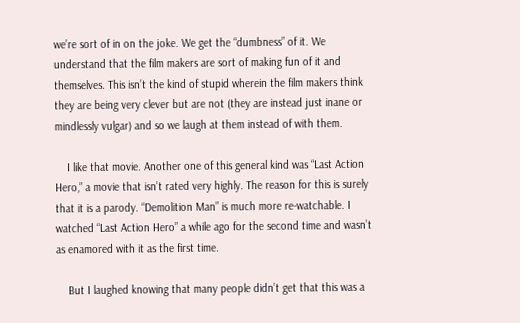we’re sort of in on the joke. We get the “dumbness” of it. We understand that the film makers are sort of making fun of it and themselves. This isn’t the kind of stupid wherein the film makers think they are being very clever but are not (they are instead just inane or mindlessly vulgar) and so we laugh at them instead of with them.

    I like that movie. Another one of this general kind was “Last Action Hero,” a movie that isn’t rated very highly. The reason for this is surely that it is a parody. “Demolition Man” is much more re-watchable. I watched “Last Action Hero” a while ago for the second time and wasn’t as enamored with it as the first time.

    But I laughed knowing that many people didn’t get that this was a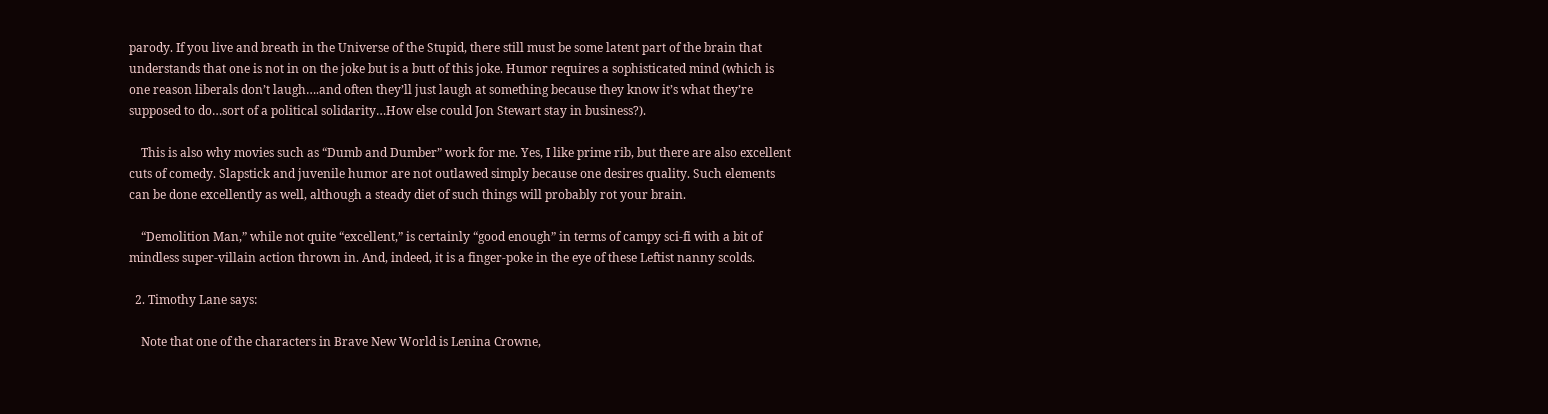parody. If you live and breath in the Universe of the Stupid, there still must be some latent part of the brain that understands that one is not in on the joke but is a butt of this joke. Humor requires a sophisticated mind (which is one reason liberals don’t laugh….and often they’ll just laugh at something because they know it’s what they’re supposed to do…sort of a political solidarity…How else could Jon Stewart stay in business?).

    This is also why movies such as “Dumb and Dumber” work for me. Yes, I like prime rib, but there are also excellent cuts of comedy. Slapstick and juvenile humor are not outlawed simply because one desires quality. Such elements can be done excellently as well, although a steady diet of such things will probably rot your brain.

    “Demolition Man,” while not quite “excellent,” is certainly “good enough” in terms of campy sci-fi with a bit of mindless super-villain action thrown in. And, indeed, it is a finger-poke in the eye of these Leftist nanny scolds.

  2. Timothy Lane says:

    Note that one of the characters in Brave New World is Lenina Crowne,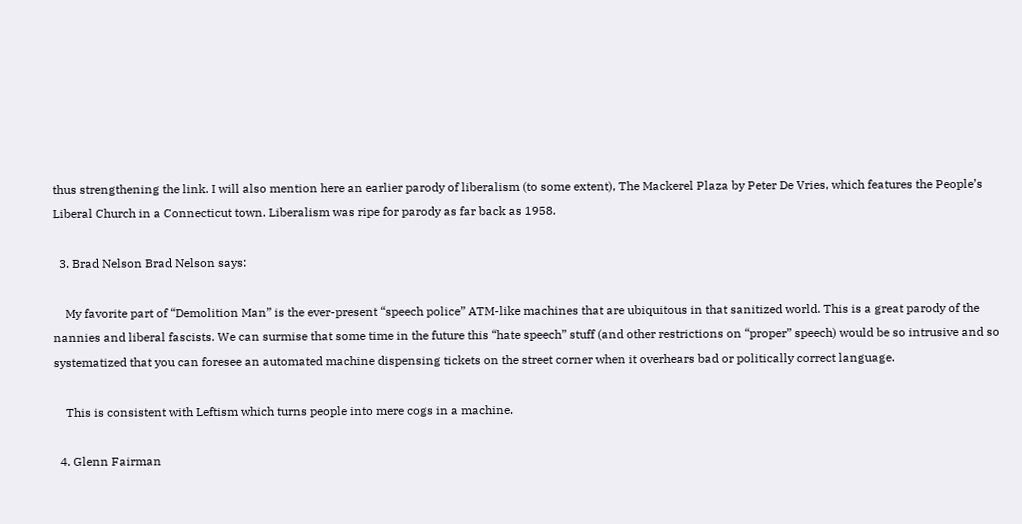thus strengthening the link. I will also mention here an earlier parody of liberalism (to some extent), The Mackerel Plaza by Peter De Vries, which features the People’s Liberal Church in a Connecticut town. Liberalism was ripe for parody as far back as 1958.

  3. Brad Nelson Brad Nelson says:

    My favorite part of “Demolition Man” is the ever-present “speech police” ATM-like machines that are ubiquitous in that sanitized world. This is a great parody of the nannies and liberal fascists. We can surmise that some time in the future this “hate speech” stuff (and other restrictions on “proper” speech) would be so intrusive and so systematized that you can foresee an automated machine dispensing tickets on the street corner when it overhears bad or politically correct language.

    This is consistent with Leftism which turns people into mere cogs in a machine.

  4. Glenn Fairman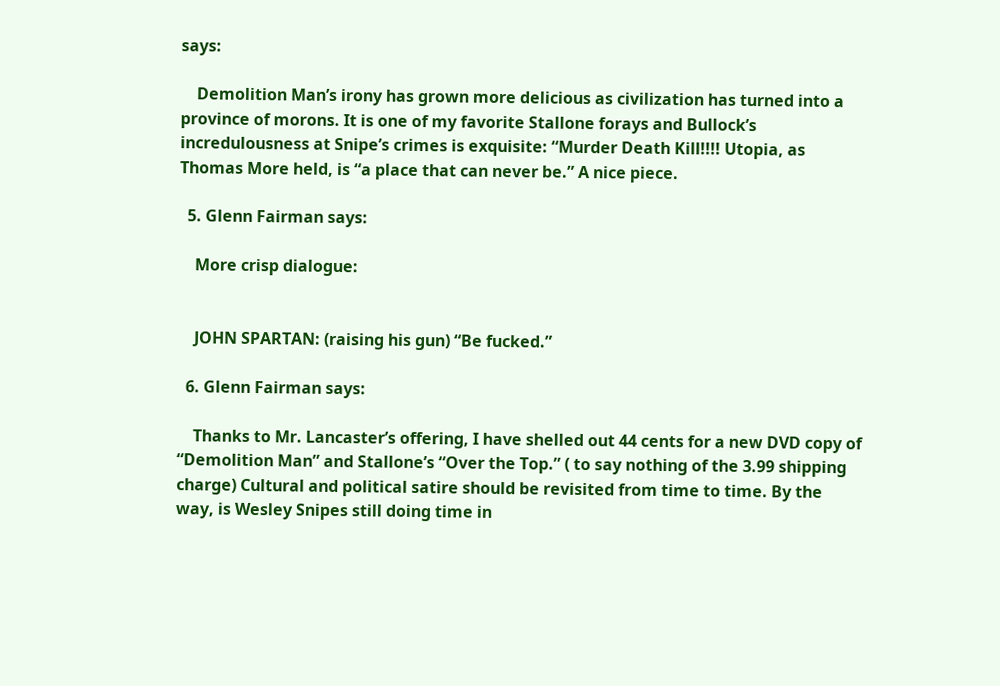says:

    Demolition Man’s irony has grown more delicious as civilization has turned into a province of morons. It is one of my favorite Stallone forays and Bullock’s incredulousness at Snipe’s crimes is exquisite: “Murder Death Kill!!!! Utopia, as Thomas More held, is “a place that can never be.” A nice piece.

  5. Glenn Fairman says:

    More crisp dialogue:


    JOHN SPARTAN: (raising his gun) “Be fucked.”

  6. Glenn Fairman says:

    Thanks to Mr. Lancaster’s offering, I have shelled out 44 cents for a new DVD copy of “Demolition Man” and Stallone’s “Over the Top.” ( to say nothing of the 3.99 shipping charge) Cultural and political satire should be revisited from time to time. By the way, is Wesley Snipes still doing time in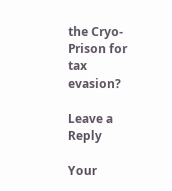the Cryo-Prison for tax evasion?

Leave a Reply

Your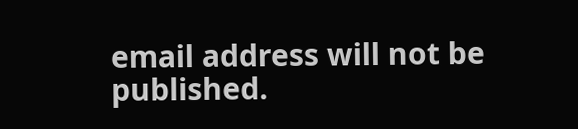email address will not be published.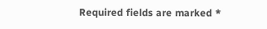Required fields are marked *